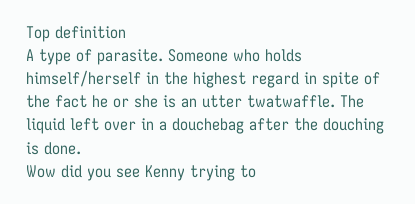Top definition
A type of parasite. Someone who holds himself/herself in the highest regard in spite of the fact he or she is an utter twatwaffle. The liquid left over in a douchebag after the douching is done.
Wow did you see Kenny trying to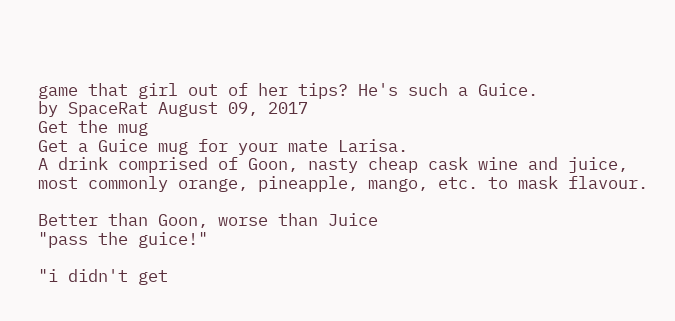game that girl out of her tips? He's such a Guice.
by SpaceRat August 09, 2017
Get the mug
Get a Guice mug for your mate Larisa.
A drink comprised of Goon, nasty cheap cask wine and juice, most commonly orange, pineapple, mango, etc. to mask flavour.

Better than Goon, worse than Juice
"pass the guice!"

"i didn't get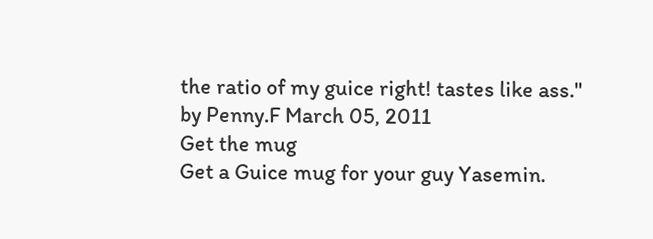the ratio of my guice right! tastes like ass."
by Penny.F March 05, 2011
Get the mug
Get a Guice mug for your guy Yasemin.